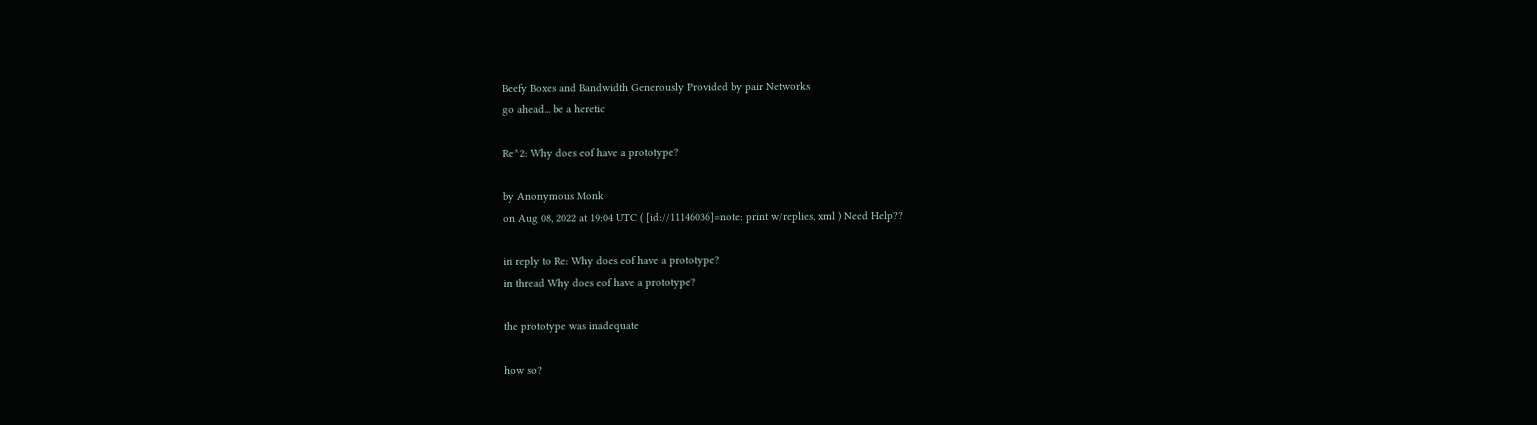Beefy Boxes and Bandwidth Generously Provided by pair Networks
go ahead... be a heretic

Re^2: Why does eof have a prototype?

by Anonymous Monk
on Aug 08, 2022 at 19:04 UTC ( [id://11146036]=note: print w/replies, xml ) Need Help??

in reply to Re: Why does eof have a prototype?
in thread Why does eof have a prototype?

the prototype was inadequate

how so?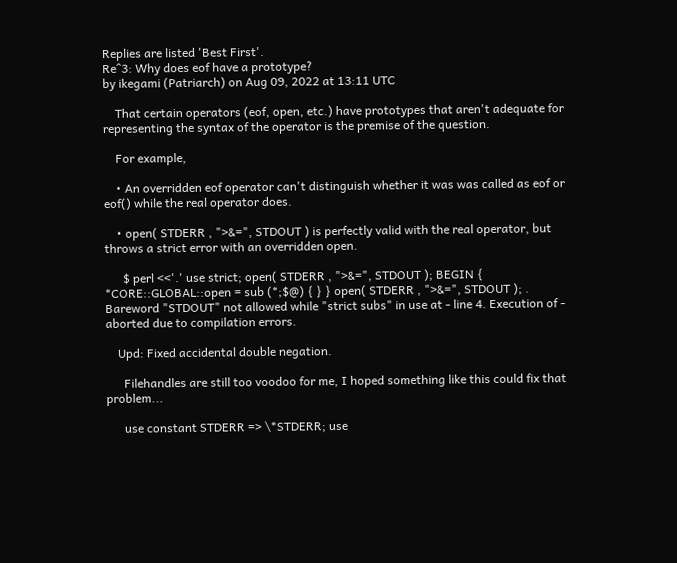Replies are listed 'Best First'.
Re^3: Why does eof have a prototype?
by ikegami (Patriarch) on Aug 09, 2022 at 13:11 UTC

    That certain operators (eof, open, etc.) have prototypes that aren't adequate for representing the syntax of the operator is the premise of the question.

    For example,

    • An overridden eof operator can't distinguish whether it was was called as eof or eof() while the real operator does.

    • open( STDERR , ">&=", STDOUT ) is perfectly valid with the real operator, but throws a strict error with an overridden open.

      $ perl <<'.' use strict; open( STDERR , ">&=", STDOUT ); BEGIN { *CORE::GLOBAL::open = sub (*;$@) { } } open( STDERR , ">&=", STDOUT ); . Bareword "STDOUT" not allowed while "strict subs" in use at - line 4. Execution of - aborted due to compilation errors.

    Upd: Fixed accidental double negation.

      Filehandles are still too voodoo for me, I hoped something like this could fix that problem...

      use constant STDERR => \*STDERR; use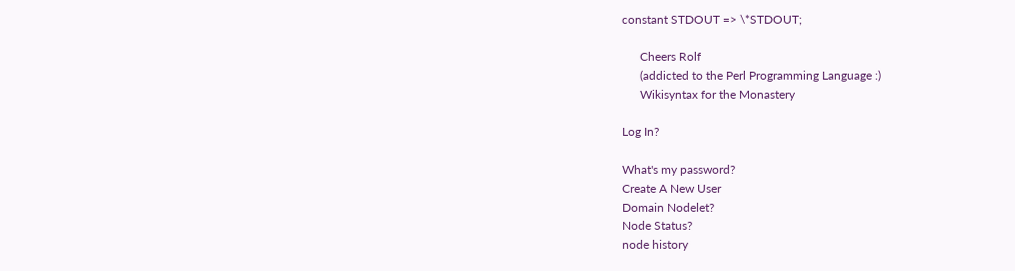constant STDOUT => \*STDOUT;

      Cheers Rolf
      (addicted to the Perl Programming Language :)
      Wikisyntax for the Monastery

Log In?

What's my password?
Create A New User
Domain Nodelet?
Node Status?
node history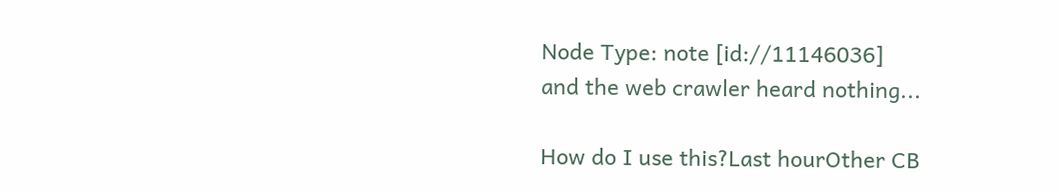Node Type: note [id://11146036]
and the web crawler heard nothing...

How do I use this?Last hourOther CB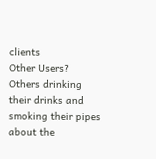clients
Other Users?
Others drinking their drinks and smoking their pipes about the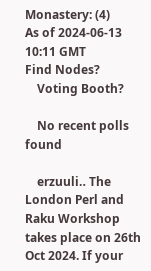Monastery: (4)
As of 2024-06-13 10:11 GMT
Find Nodes?
    Voting Booth?

    No recent polls found

    erzuuli‥ The London Perl and Raku Workshop takes place on 26th Oct 2024. If your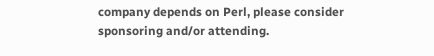company depends on Perl, please consider sponsoring and/or attending.